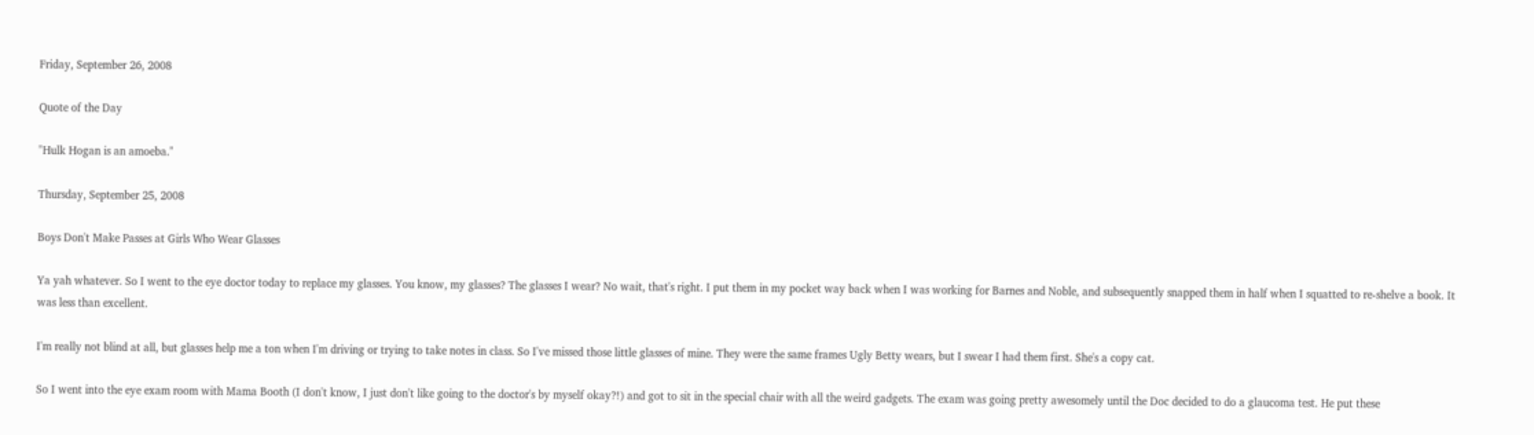Friday, September 26, 2008

Quote of the Day

"Hulk Hogan is an amoeba."

Thursday, September 25, 2008

Boys Don't Make Passes at Girls Who Wear Glasses

Ya yah whatever. So I went to the eye doctor today to replace my glasses. You know, my glasses? The glasses I wear? No wait, that's right. I put them in my pocket way back when I was working for Barnes and Noble, and subsequently snapped them in half when I squatted to re-shelve a book. It was less than excellent.

I'm really not blind at all, but glasses help me a ton when I'm driving or trying to take notes in class. So I've missed those little glasses of mine. They were the same frames Ugly Betty wears, but I swear I had them first. She's a copy cat.

So I went into the eye exam room with Mama Booth (I don't know, I just don't like going to the doctor's by myself okay?!) and got to sit in the special chair with all the weird gadgets. The exam was going pretty awesomely until the Doc decided to do a glaucoma test. He put these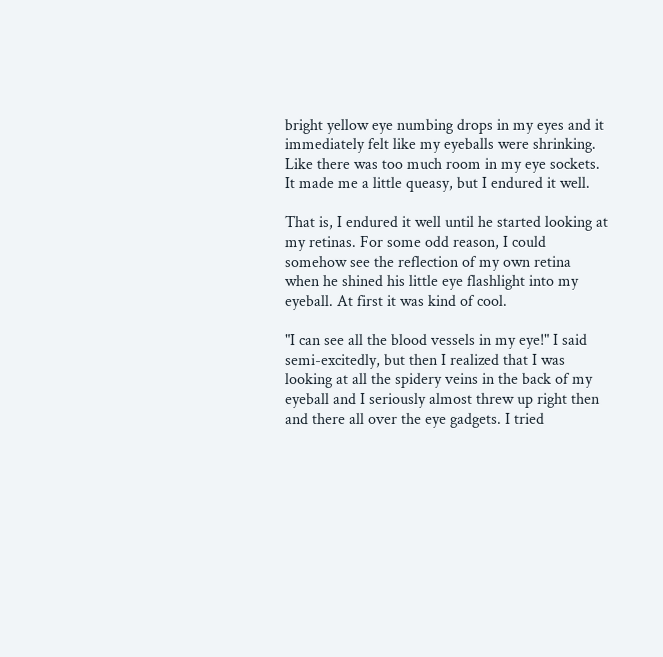bright yellow eye numbing drops in my eyes and it immediately felt like my eyeballs were shrinking. Like there was too much room in my eye sockets. It made me a little queasy, but I endured it well.

That is, I endured it well until he started looking at my retinas. For some odd reason, I could somehow see the reflection of my own retina when he shined his little eye flashlight into my eyeball. At first it was kind of cool.

"I can see all the blood vessels in my eye!" I said semi-excitedly, but then I realized that I was looking at all the spidery veins in the back of my eyeball and I seriously almost threw up right then and there all over the eye gadgets. I tried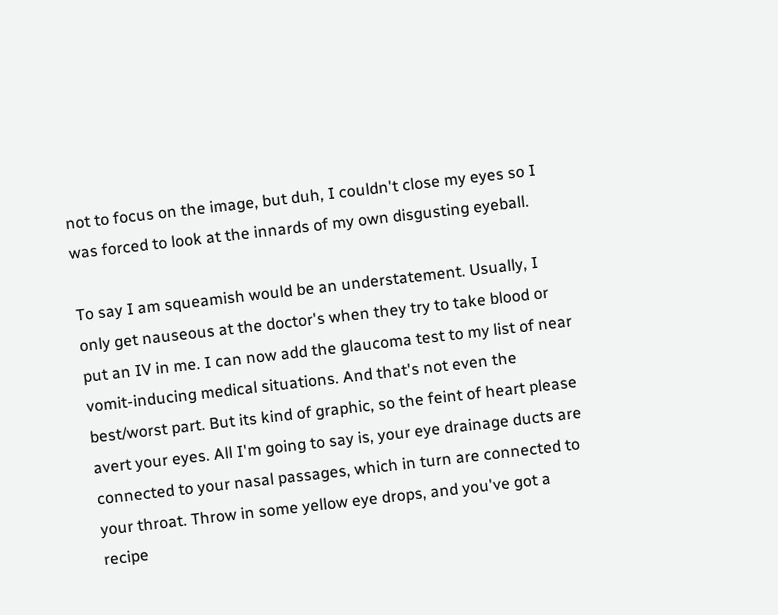not to focus on the image, but duh, I couldn't close my eyes so I was forced to look at the innards of my own disgusting eyeball.

To say I am squeamish would be an understatement. Usually, I only get nauseous at the doctor's when they try to take blood or put an IV in me. I can now add the glaucoma test to my list of near vomit-inducing medical situations. And that's not even the best/worst part. But its kind of graphic, so the feint of heart please avert your eyes. All I'm going to say is, your eye drainage ducts are connected to your nasal passages, which in turn are connected to your throat. Throw in some yellow eye drops, and you've got a recipe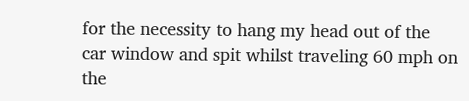for the necessity to hang my head out of the car window and spit whilst traveling 60 mph on the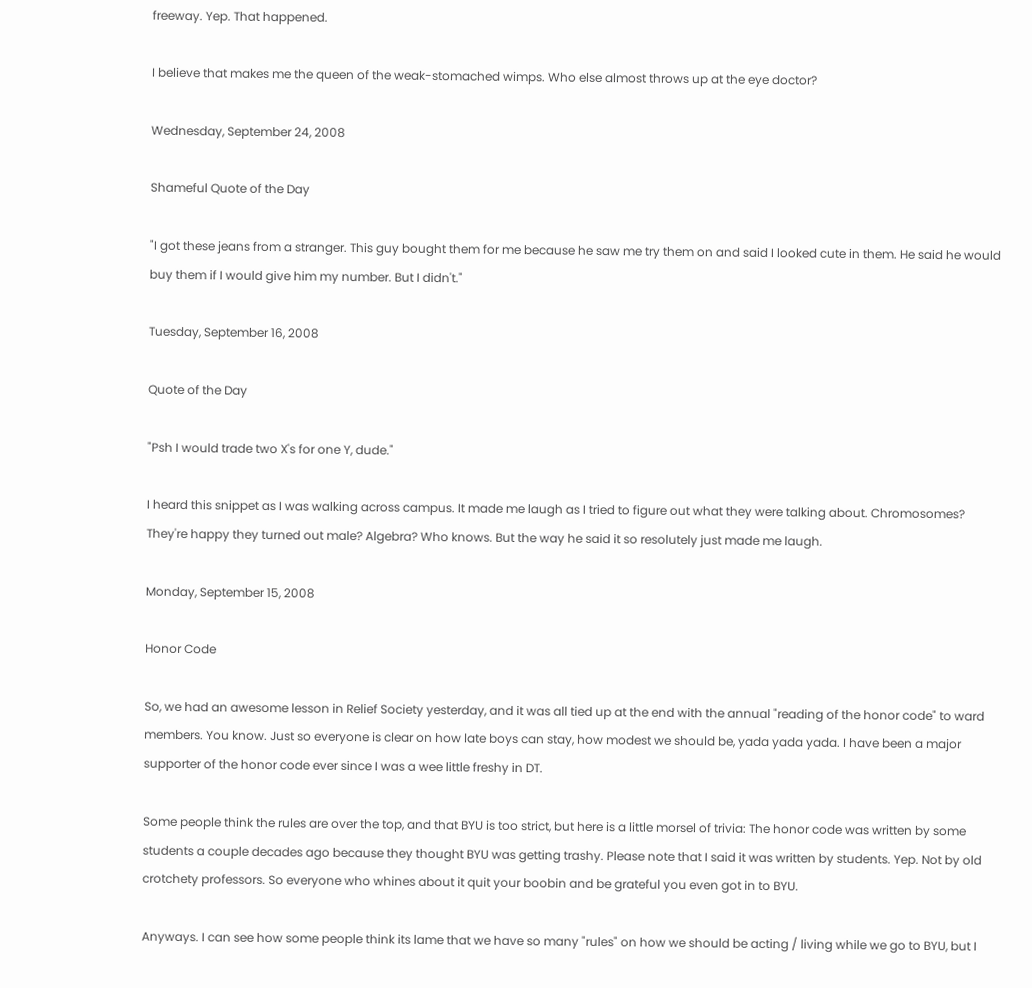freeway. Yep. That happened.

I believe that makes me the queen of the weak-stomached wimps. Who else almost throws up at the eye doctor?

Wednesday, September 24, 2008

Shameful Quote of the Day

"I got these jeans from a stranger. This guy bought them for me because he saw me try them on and said I looked cute in them. He said he would buy them if I would give him my number. But I didn't."

Tuesday, September 16, 2008

Quote of the Day

"Psh I would trade two X's for one Y, dude."

I heard this snippet as I was walking across campus. It made me laugh as I tried to figure out what they were talking about. Chromosomes? They're happy they turned out male? Algebra? Who knows. But the way he said it so resolutely just made me laugh.

Monday, September 15, 2008

Honor Code

So, we had an awesome lesson in Relief Society yesterday, and it was all tied up at the end with the annual "reading of the honor code" to ward members. You know. Just so everyone is clear on how late boys can stay, how modest we should be, yada yada yada. I have been a major supporter of the honor code ever since I was a wee little freshy in DT.

Some people think the rules are over the top, and that BYU is too strict, but here is a little morsel of trivia: The honor code was written by some students a couple decades ago because they thought BYU was getting trashy. Please note that I said it was written by students. Yep. Not by old crotchety professors. So everyone who whines about it quit your boobin and be grateful you even got in to BYU.

Anyways. I can see how some people think its lame that we have so many "rules" on how we should be acting / living while we go to BYU, but I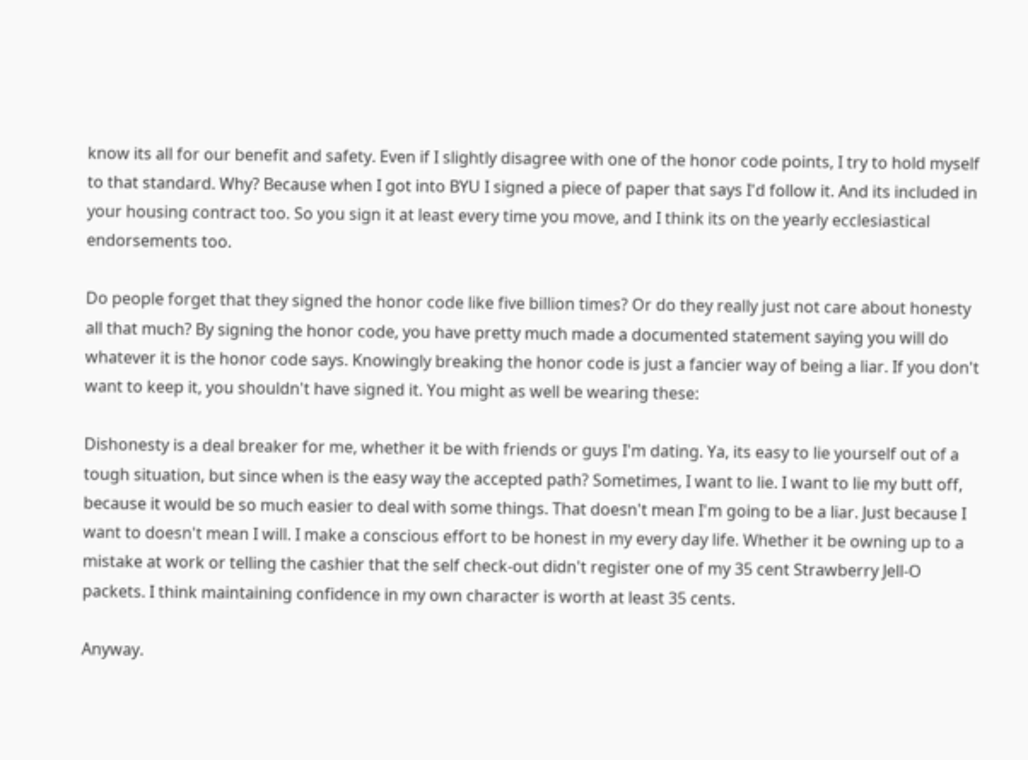know its all for our benefit and safety. Even if I slightly disagree with one of the honor code points, I try to hold myself to that standard. Why? Because when I got into BYU I signed a piece of paper that says I'd follow it. And its included in your housing contract too. So you sign it at least every time you move, and I think its on the yearly ecclesiastical endorsements too.

Do people forget that they signed the honor code like five billion times? Or do they really just not care about honesty all that much? By signing the honor code, you have pretty much made a documented statement saying you will do whatever it is the honor code says. Knowingly breaking the honor code is just a fancier way of being a liar. If you don't want to keep it, you shouldn't have signed it. You might as well be wearing these:

Dishonesty is a deal breaker for me, whether it be with friends or guys I'm dating. Ya, its easy to lie yourself out of a tough situation, but since when is the easy way the accepted path? Sometimes, I want to lie. I want to lie my butt off, because it would be so much easier to deal with some things. That doesn't mean I'm going to be a liar. Just because I want to doesn't mean I will. I make a conscious effort to be honest in my every day life. Whether it be owning up to a mistake at work or telling the cashier that the self check-out didn't register one of my 35 cent Strawberry Jell-O packets. I think maintaining confidence in my own character is worth at least 35 cents.

Anyway.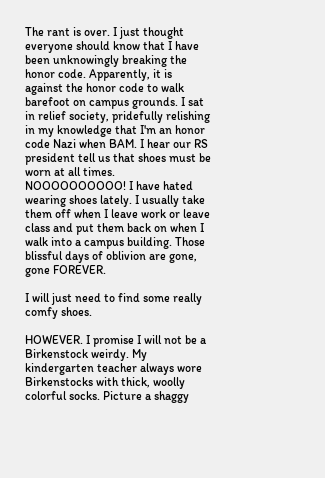The rant is over. I just thought everyone should know that I have been unknowingly breaking the honor code. Apparently, it is against the honor code to walk barefoot on campus grounds. I sat in relief society, pridefully relishing in my knowledge that I'm an honor code Nazi when BAM. I hear our RS president tell us that shoes must be worn at all times. NOOOOOOOOOO! I have hated wearing shoes lately. I usually take them off when I leave work or leave class and put them back on when I walk into a campus building. Those blissful days of oblivion are gone, gone FOREVER.

I will just need to find some really comfy shoes.

HOWEVER. I promise I will not be a Birkenstock weirdy. My kindergarten teacher always wore Birkenstocks with thick, woolly colorful socks. Picture a shaggy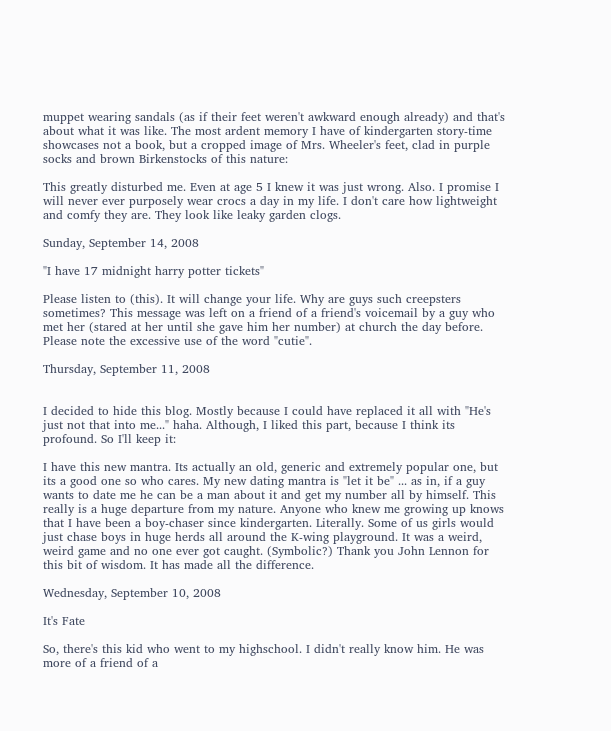muppet wearing sandals (as if their feet weren't awkward enough already) and that's about what it was like. The most ardent memory I have of kindergarten story-time showcases not a book, but a cropped image of Mrs. Wheeler's feet, clad in purple socks and brown Birkenstocks of this nature:

This greatly disturbed me. Even at age 5 I knew it was just wrong. Also. I promise I will never ever purposely wear crocs a day in my life. I don't care how lightweight and comfy they are. They look like leaky garden clogs.

Sunday, September 14, 2008

"I have 17 midnight harry potter tickets"

Please listen to (this). It will change your life. Why are guys such creepsters sometimes? This message was left on a friend of a friend's voicemail by a guy who met her (stared at her until she gave him her number) at church the day before. Please note the excessive use of the word "cutie".

Thursday, September 11, 2008


I decided to hide this blog. Mostly because I could have replaced it all with "He's just not that into me..." haha. Although, I liked this part, because I think its profound. So I'll keep it:

I have this new mantra. Its actually an old, generic and extremely popular one, but its a good one so who cares. My new dating mantra is "let it be" ... as in, if a guy wants to date me he can be a man about it and get my number all by himself. This really is a huge departure from my nature. Anyone who knew me growing up knows that I have been a boy-chaser since kindergarten. Literally. Some of us girls would just chase boys in huge herds all around the K-wing playground. It was a weird, weird game and no one ever got caught. (Symbolic?) Thank you John Lennon for this bit of wisdom. It has made all the difference.

Wednesday, September 10, 2008

It's Fate

So, there's this kid who went to my highschool. I didn't really know him. He was more of a friend of a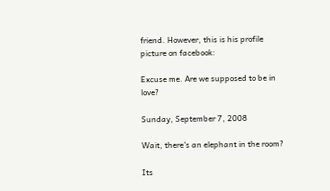friend. However, this is his profile picture on facebook:

Excuse me. Are we supposed to be in love?

Sunday, September 7, 2008

Wait, there's an elephant in the room?

Its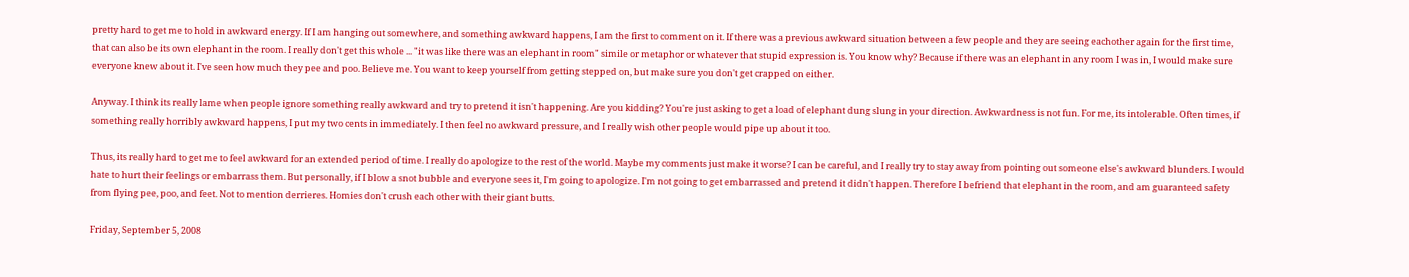pretty hard to get me to hold in awkward energy. If I am hanging out somewhere, and something awkward happens, I am the first to comment on it. If there was a previous awkward situation between a few people and they are seeing eachother again for the first time, that can also be its own elephant in the room. I really don't get this whole ... "it was like there was an elephant in room" simile or metaphor or whatever that stupid expression is. You know why? Because if there was an elephant in any room I was in, I would make sure everyone knew about it. I've seen how much they pee and poo. Believe me. You want to keep yourself from getting stepped on, but make sure you don't get crapped on either.

Anyway. I think its really lame when people ignore something really awkward and try to pretend it isn't happening. Are you kidding? You're just asking to get a load of elephant dung slung in your direction. Awkwardness is not fun. For me, its intolerable. Often times, if something really horribly awkward happens, I put my two cents in immediately. I then feel no awkward pressure, and I really wish other people would pipe up about it too.

Thus, its really hard to get me to feel awkward for an extended period of time. I really do apologize to the rest of the world. Maybe my comments just make it worse? I can be careful, and I really try to stay away from pointing out someone else's awkward blunders. I would hate to hurt their feelings or embarrass them. But personally, if I blow a snot bubble and everyone sees it, I'm going to apologize. I'm not going to get embarrassed and pretend it didn't happen. Therefore I befriend that elephant in the room, and am guaranteed safety from flying pee, poo, and feet. Not to mention derrieres. Homies don't crush each other with their giant butts.

Friday, September 5, 2008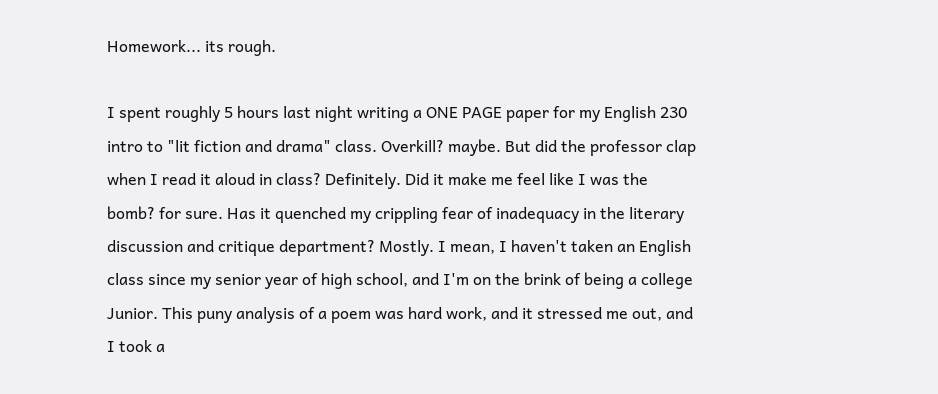Homework... its rough.

I spent roughly 5 hours last night writing a ONE PAGE paper for my English 230 intro to "lit fiction and drama" class. Overkill? maybe. But did the professor clap when I read it aloud in class? Definitely. Did it make me feel like I was the bomb? for sure. Has it quenched my crippling fear of inadequacy in the literary discussion and critique department? Mostly. I mean, I haven't taken an English class since my senior year of high school, and I'm on the brink of being a college Junior. This puny analysis of a poem was hard work, and it stressed me out, and I took a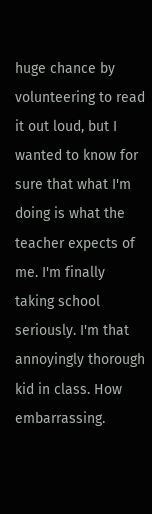huge chance by volunteering to read it out loud, but I wanted to know for sure that what I'm doing is what the teacher expects of me. I'm finally taking school seriously. I'm that annoyingly thorough kid in class. How embarrassing.